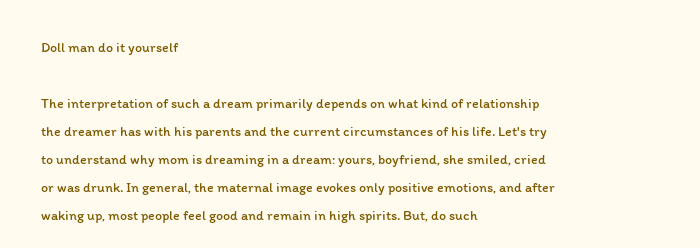Doll man do it yourself

The interpretation of such a dream primarily depends on what kind of relationship the dreamer has with his parents and the current circumstances of his life. Let's try to understand why mom is dreaming in a dream: yours, boyfriend, she smiled, cried or was drunk. In general, the maternal image evokes only positive emotions, and after waking up, most people feel good and remain in high spirits. But, do such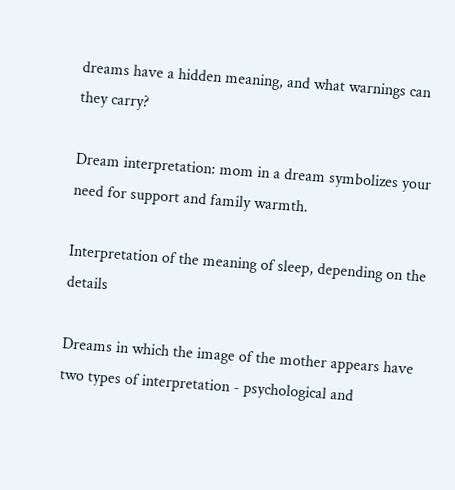dreams have a hidden meaning, and what warnings can they carry?

Dream interpretation: mom in a dream symbolizes your need for support and family warmth.

Interpretation of the meaning of sleep, depending on the details

Dreams in which the image of the mother appears have two types of interpretation - psychological and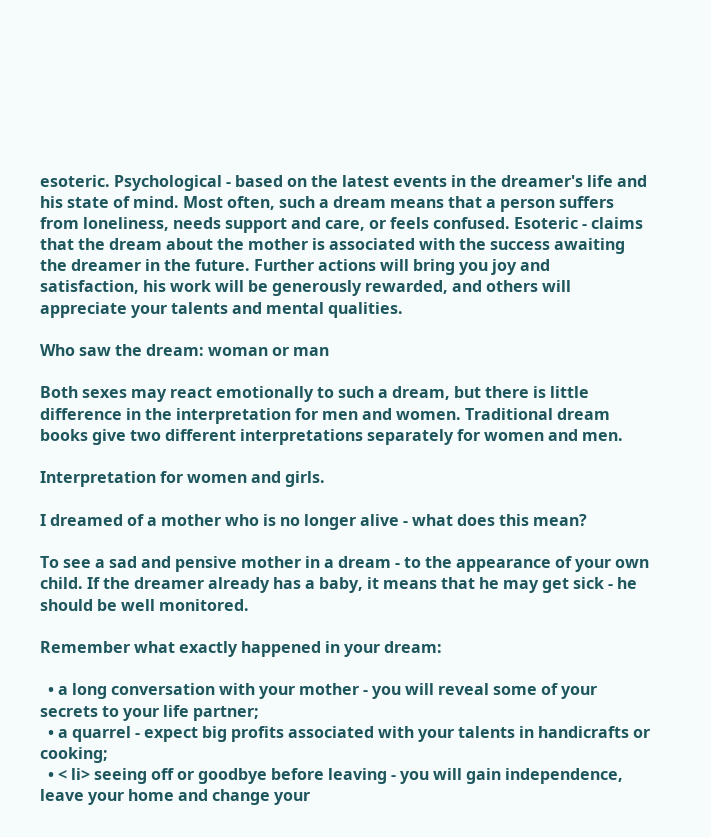esoteric. Psychological - based on the latest events in the dreamer's life and his state of mind. Most often, such a dream means that a person suffers from loneliness, needs support and care, or feels confused. Esoteric - claims that the dream about the mother is associated with the success awaiting the dreamer in the future. Further actions will bring you joy and satisfaction, his work will be generously rewarded, and others will appreciate your talents and mental qualities.

Who saw the dream: woman or man

Both sexes may react emotionally to such a dream, but there is little difference in the interpretation for men and women. Traditional dream books give two different interpretations separately for women and men.

Interpretation for women and girls.

I dreamed of a mother who is no longer alive - what does this mean?

To see a sad and pensive mother in a dream - to the appearance of your own child. If the dreamer already has a baby, it means that he may get sick - he should be well monitored.

Remember what exactly happened in your dream:

  • a long conversation with your mother - you will reveal some of your secrets to your life partner;
  • a quarrel - expect big profits associated with your talents in handicrafts or cooking;
  • < li> seeing off or goodbye before leaving - you will gain independence, leave your home and change your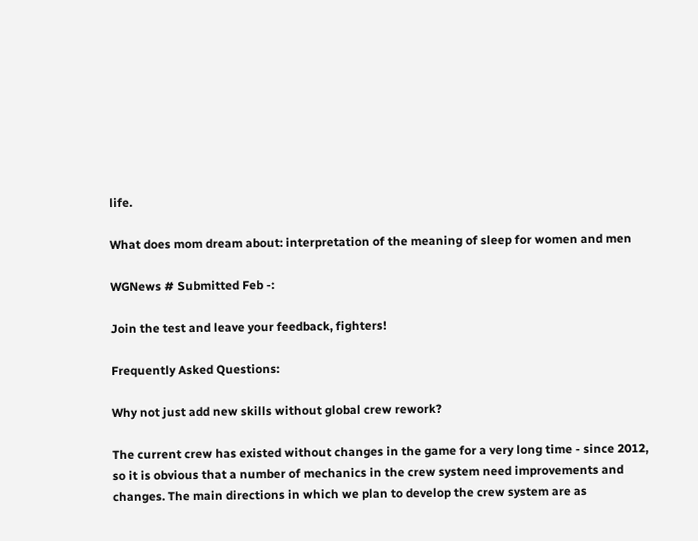life.

What does mom dream about: interpretation of the meaning of sleep for women and men

WGNews # Submitted Feb -:

Join the test and leave your feedback, fighters!

Frequently Asked Questions:

Why not just add new skills without global crew rework?

The current crew has existed without changes in the game for a very long time - since 2012, so it is obvious that a number of mechanics in the crew system need improvements and changes. The main directions in which we plan to develop the crew system are as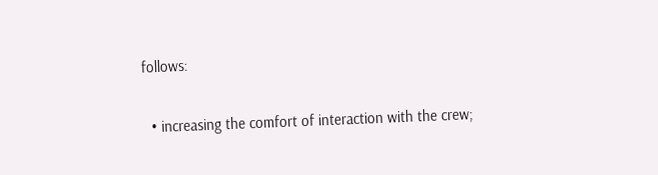follows:

  • increasing the comfort of interaction with the crew;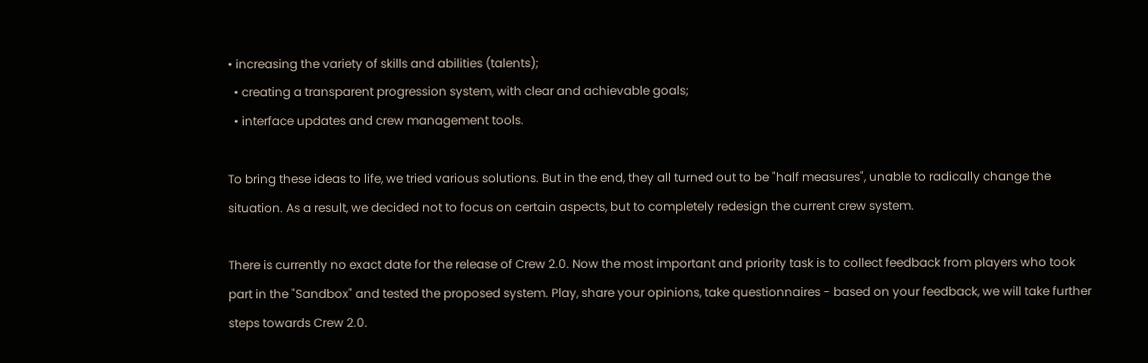• increasing the variety of skills and abilities (talents);
  • creating a transparent progression system, with clear and achievable goals;
  • interface updates and crew management tools.

To bring these ideas to life, we tried various solutions. But in the end, they all turned out to be "half measures", unable to radically change the situation. As a result, we decided not to focus on certain aspects, but to completely redesign the current crew system.

There is currently no exact date for the release of Crew 2.0. Now the most important and priority task is to collect feedback from players who took part in the "Sandbox" and tested the proposed system. Play, share your opinions, take questionnaires - based on your feedback, we will take further steps towards Crew 2.0.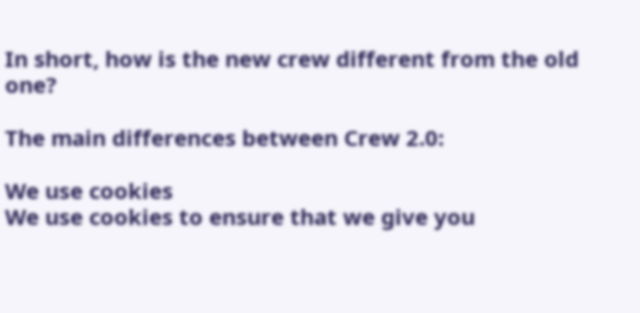In short, how is the new crew different from the old one?

The main differences between Crew 2.0:

We use cookies
We use cookies to ensure that we give you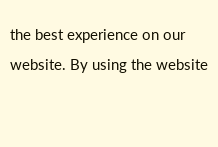the best experience on our website. By using the website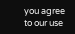you agree to our use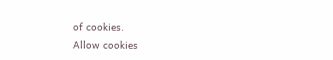of cookies.
Allow cookies